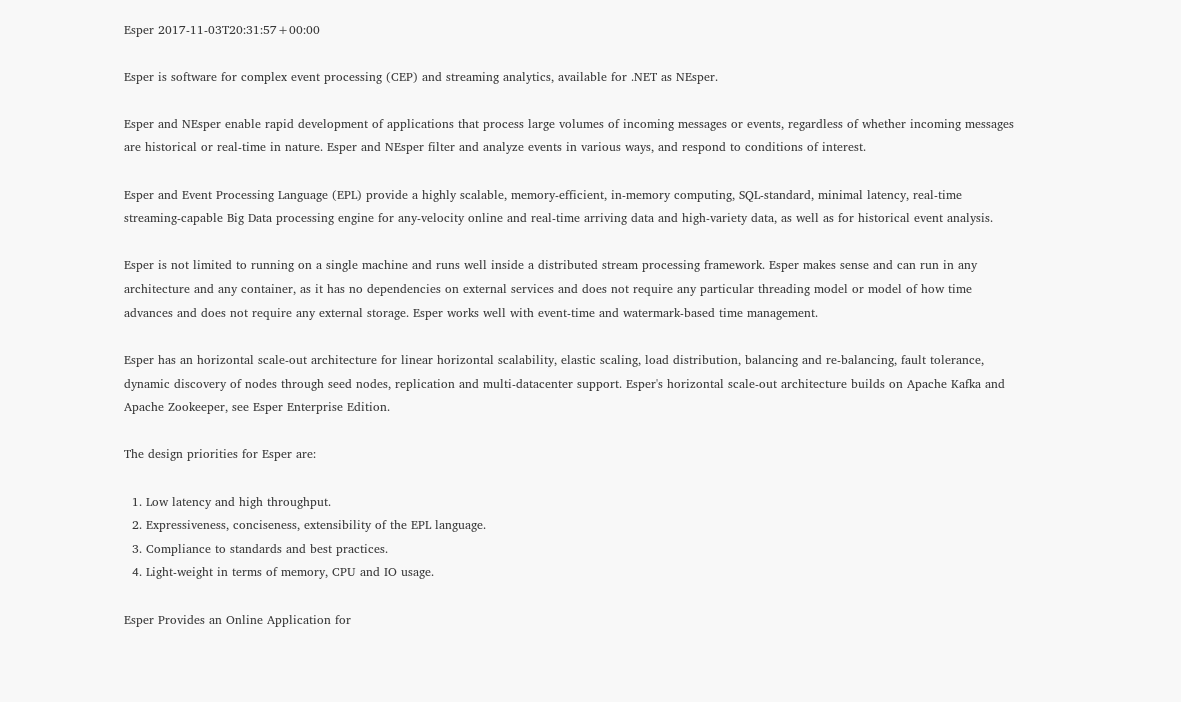Esper 2017-11-03T20:31:57+00:00

Esper is software for complex event processing (CEP) and streaming analytics, available for .NET as NEsper.

Esper and NEsper enable rapid development of applications that process large volumes of incoming messages or events, regardless of whether incoming messages are historical or real-time in nature. Esper and NEsper filter and analyze events in various ways, and respond to conditions of interest.

Esper and Event Processing Language (EPL) provide a highly scalable, memory-efficient, in-memory computing, SQL-standard, minimal latency, real-time streaming-capable Big Data processing engine for any-velocity online and real-time arriving data and high-variety data, as well as for historical event analysis.

Esper is not limited to running on a single machine and runs well inside a distributed stream processing framework. Esper makes sense and can run in any architecture and any container, as it has no dependencies on external services and does not require any particular threading model or model of how time advances and does not require any external storage. Esper works well with event-time and watermark-based time management.

Esper has an horizontal scale-out architecture for linear horizontal scalability, elastic scaling, load distribution, balancing and re-balancing, fault tolerance, dynamic discovery of nodes through seed nodes, replication and multi-datacenter support. Esper's horizontal scale-out architecture builds on Apache Kafka and Apache Zookeeper, see Esper Enterprise Edition.

The design priorities for Esper are:

  1. Low latency and high throughput.
  2. Expressiveness, conciseness, extensibility of the EPL language.
  3. Compliance to standards and best practices.
  4. Light-weight in terms of memory, CPU and IO usage.

Esper Provides an Online Application for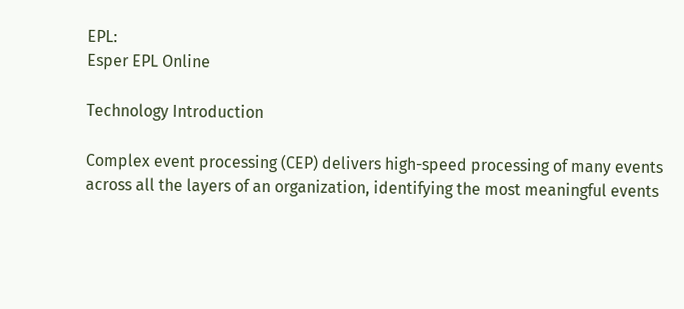EPL:
Esper EPL Online

Technology Introduction

Complex event processing (CEP) delivers high-speed processing of many events across all the layers of an organization, identifying the most meaningful events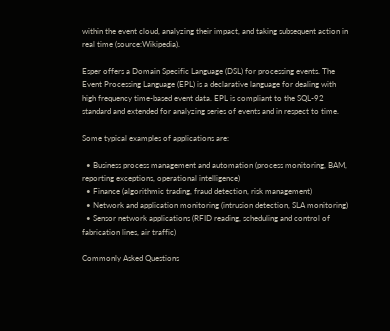within the event cloud, analyzing their impact, and taking subsequent action in real time (source:Wikipedia).

Esper offers a Domain Specific Language (DSL) for processing events. The Event Processing Language (EPL) is a declarative language for dealing with high frequency time-based event data. EPL is compliant to the SQL-92 standard and extended for analyzing series of events and in respect to time.

Some typical examples of applications are:

  • Business process management and automation (process monitoring, BAM, reporting exceptions, operational intelligence)
  • Finance (algorithmic trading, fraud detection, risk management)
  • Network and application monitoring (intrusion detection, SLA monitoring)
  • Sensor network applications (RFID reading, scheduling and control of fabrication lines, air traffic)

Commonly Asked Questions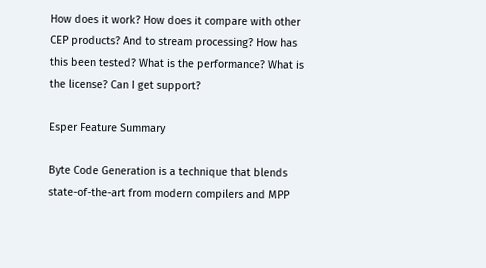How does it work? How does it compare with other CEP products? And to stream processing? How has this been tested? What is the performance? What is the license? Can I get support?

Esper Feature Summary

Byte Code Generation is a technique that blends state-of-the-art from modern compilers and MPP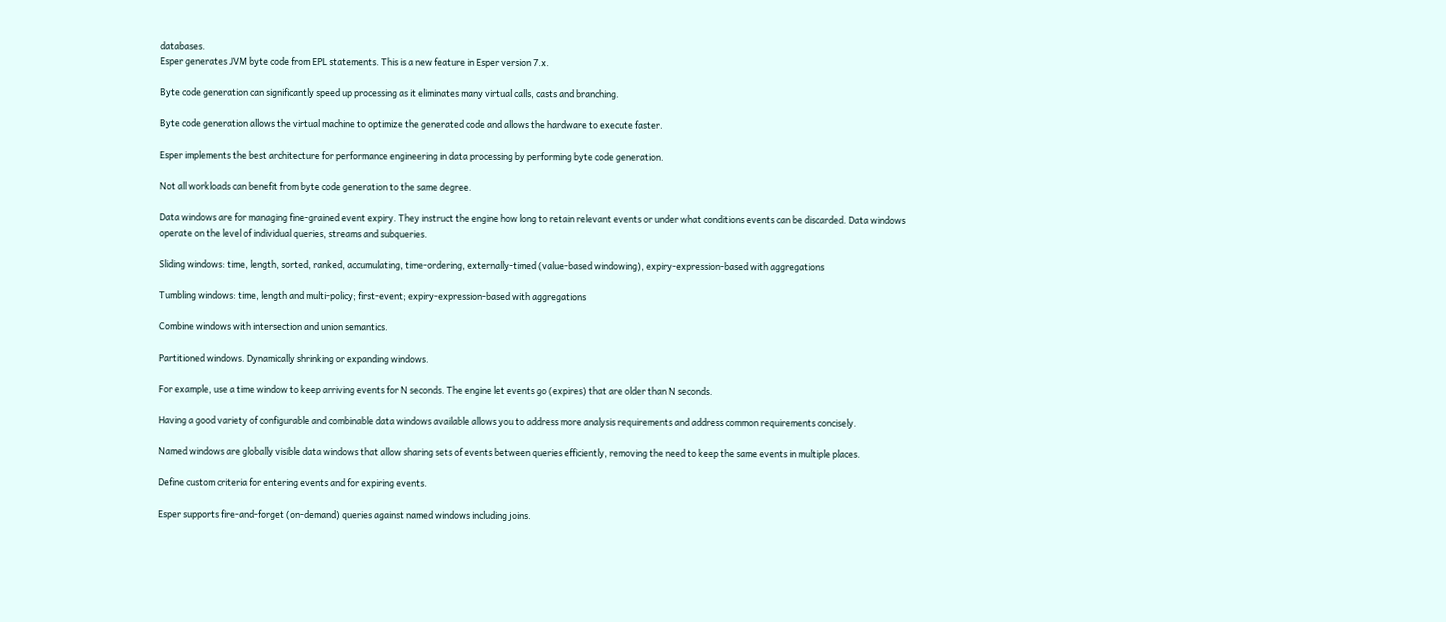databases.
Esper generates JVM byte code from EPL statements. This is a new feature in Esper version 7.x.

Byte code generation can significantly speed up processing as it eliminates many virtual calls, casts and branching.

Byte code generation allows the virtual machine to optimize the generated code and allows the hardware to execute faster.

Esper implements the best architecture for performance engineering in data processing by performing byte code generation.

Not all workloads can benefit from byte code generation to the same degree.

Data windows are for managing fine-grained event expiry. They instruct the engine how long to retain relevant events or under what conditions events can be discarded. Data windows operate on the level of individual queries, streams and subqueries.

Sliding windows: time, length, sorted, ranked, accumulating, time-ordering, externally-timed (value-based windowing), expiry-expression-based with aggregations

Tumbling windows: time, length and multi-policy; first-event; expiry-expression-based with aggregations

Combine windows with intersection and union semantics.

Partitioned windows. Dynamically shrinking or expanding windows.

For example, use a time window to keep arriving events for N seconds. The engine let events go (expires) that are older than N seconds.

Having a good variety of configurable and combinable data windows available allows you to address more analysis requirements and address common requirements concisely.

Named windows are globally visible data windows that allow sharing sets of events between queries efficiently, removing the need to keep the same events in multiple places.

Define custom criteria for entering events and for expiring events.

Esper supports fire-and-forget (on-demand) queries against named windows including joins.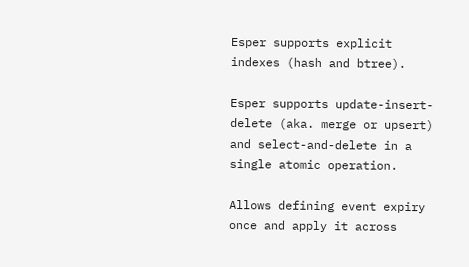Esper supports explicit indexes (hash and btree).

Esper supports update-insert-delete (aka. merge or upsert) and select-and-delete in a single atomic operation.

Allows defining event expiry once and apply it across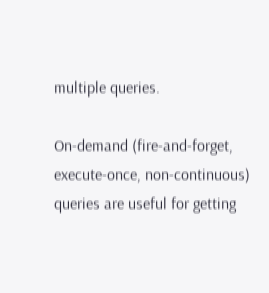multiple queries.

On-demand (fire-and-forget, execute-once, non-continuous) queries are useful for getting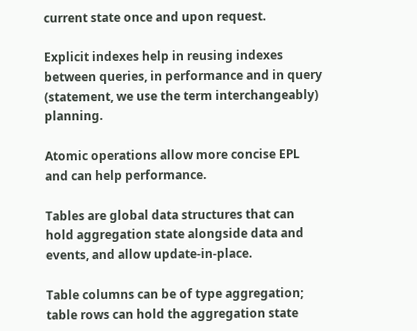current state once and upon request.

Explicit indexes help in reusing indexes between queries, in performance and in query (statement, we use the term interchangeably) planning.

Atomic operations allow more concise EPL and can help performance.

Tables are global data structures that can hold aggregation state alongside data and events, and allow update-in-place.

Table columns can be of type aggregation; table rows can hold the aggregation state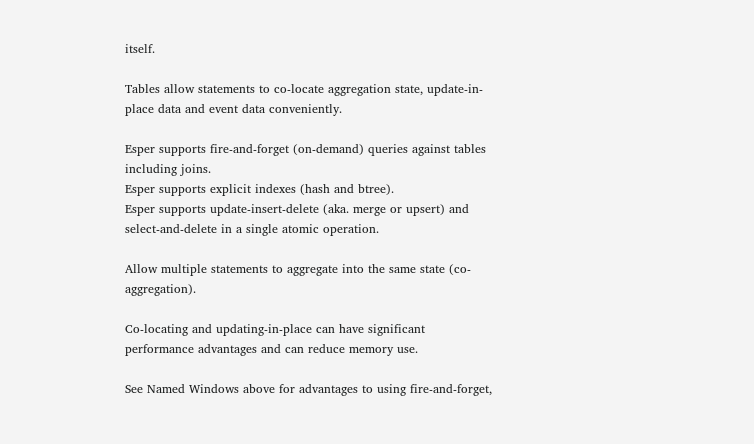itself.

Tables allow statements to co-locate aggregation state, update-in-place data and event data conveniently.

Esper supports fire-and-forget (on-demand) queries against tables including joins.
Esper supports explicit indexes (hash and btree).
Esper supports update-insert-delete (aka. merge or upsert) and select-and-delete in a single atomic operation.

Allow multiple statements to aggregate into the same state (co-aggregation).

Co-locating and updating-in-place can have significant performance advantages and can reduce memory use.

See Named Windows above for advantages to using fire-and-forget,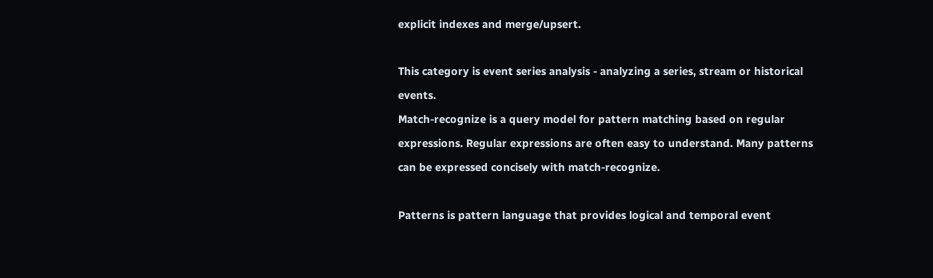explicit indexes and merge/upsert.

This category is event series analysis - analyzing a series, stream or historical events.
Match-recognize is a query model for pattern matching based on regular expressions. Regular expressions are often easy to understand. Many patterns can be expressed concisely with match-recognize.

Patterns is pattern language that provides logical and temporal event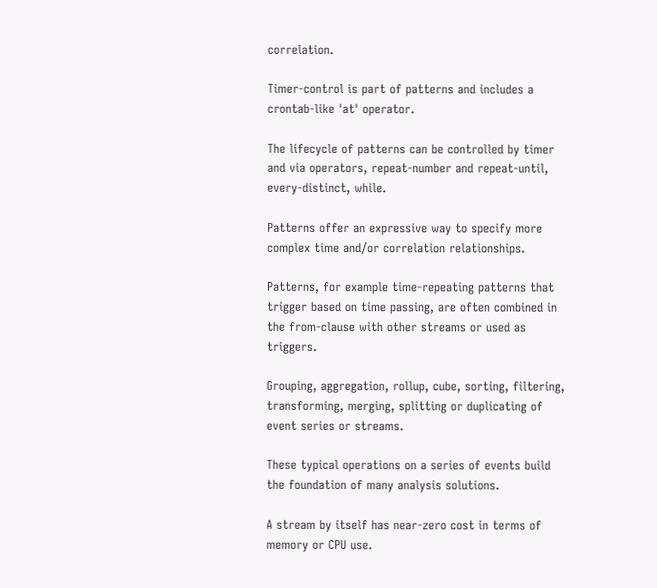correlation.

Timer-control is part of patterns and includes a crontab-like 'at' operator.

The lifecycle of patterns can be controlled by timer and via operators, repeat-number and repeat-until, every-distinct, while.

Patterns offer an expressive way to specify more complex time and/or correlation relationships.

Patterns, for example time-repeating patterns that trigger based on time passing, are often combined in the from-clause with other streams or used as triggers.

Grouping, aggregation, rollup, cube, sorting, filtering, transforming, merging, splitting or duplicating of event series or streams.

These typical operations on a series of events build the foundation of many analysis solutions.

A stream by itself has near-zero cost in terms of memory or CPU use.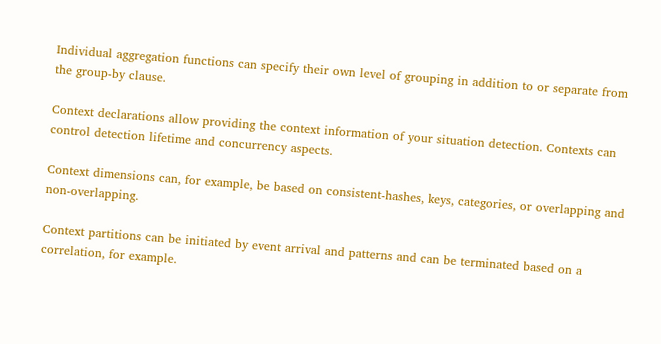Individual aggregation functions can specify their own level of grouping in addition to or separate from the group-by clause.

Context declarations allow providing the context information of your situation detection. Contexts can control detection lifetime and concurrency aspects.

Context dimensions can, for example, be based on consistent-hashes, keys, categories, or overlapping and non-overlapping.

Context partitions can be initiated by event arrival and patterns and can be terminated based on a correlation, for example.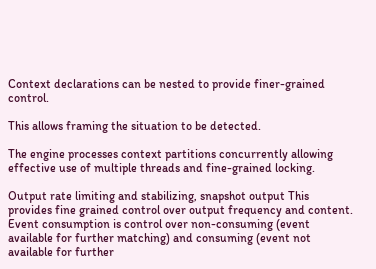Context declarations can be nested to provide finer-grained control.

This allows framing the situation to be detected.

The engine processes context partitions concurrently allowing effective use of multiple threads and fine-grained locking.

Output rate limiting and stabilizing, snapshot output This provides fine grained control over output frequency and content.
Event consumption is control over non-consuming (event available for further matching) and consuming (event not available for further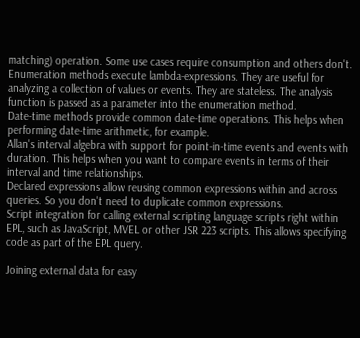matching) operation. Some use cases require consumption and others don't.
Enumeration methods execute lambda-expressions. They are useful for analyzing a collection of values or events. They are stateless. The analysis function is passed as a parameter into the enumeration method.
Date-time methods provide common date-time operations. This helps when performing date-time arithmetic, for example.
Allan's interval algebra with support for point-in-time events and events with duration. This helps when you want to compare events in terms of their interval and time relationships.
Declared expressions allow reusing common expressions within and across queries. So you don't need to duplicate common expressions.
Script integration for calling external scripting language scripts right within EPL, such as JavaScript, MVEL or other JSR 223 scripts. This allows specifying code as part of the EPL query.

Joining external data for easy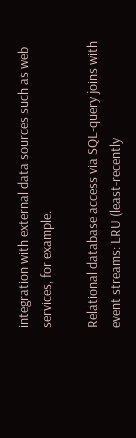integration with external data sources such as web services, for example.

Relational database access via SQL-query joins with event streams: LRU (least-recently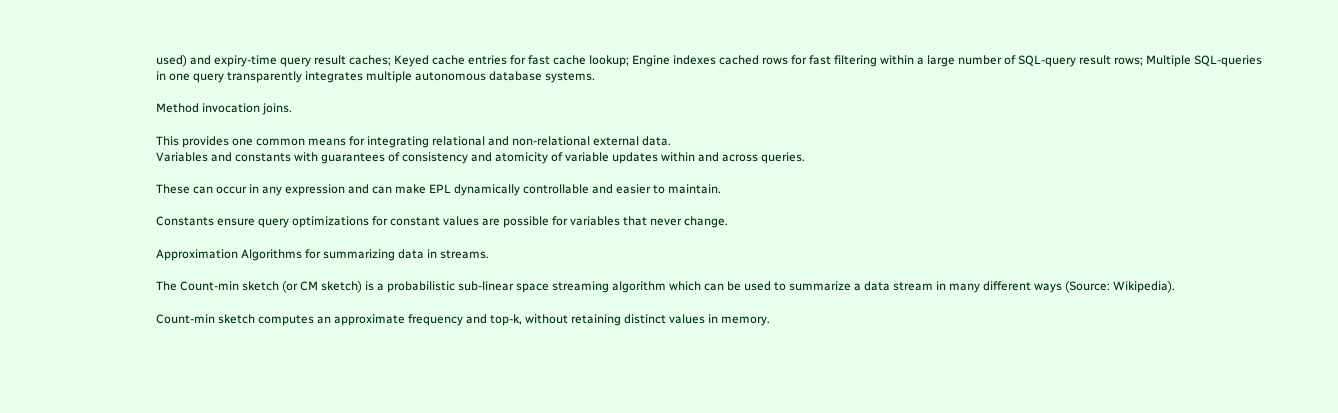used) and expiry-time query result caches; Keyed cache entries for fast cache lookup; Engine indexes cached rows for fast filtering within a large number of SQL-query result rows; Multiple SQL-queries in one query transparently integrates multiple autonomous database systems.

Method invocation joins.

This provides one common means for integrating relational and non-relational external data.
Variables and constants with guarantees of consistency and atomicity of variable updates within and across queries.

These can occur in any expression and can make EPL dynamically controllable and easier to maintain.

Constants ensure query optimizations for constant values are possible for variables that never change.

Approximation Algorithms for summarizing data in streams.

The Count-min sketch (or CM sketch) is a probabilistic sub-linear space streaming algorithm which can be used to summarize a data stream in many different ways (Source: Wikipedia).

Count-min sketch computes an approximate frequency and top-k, without retaining distinct values in memory.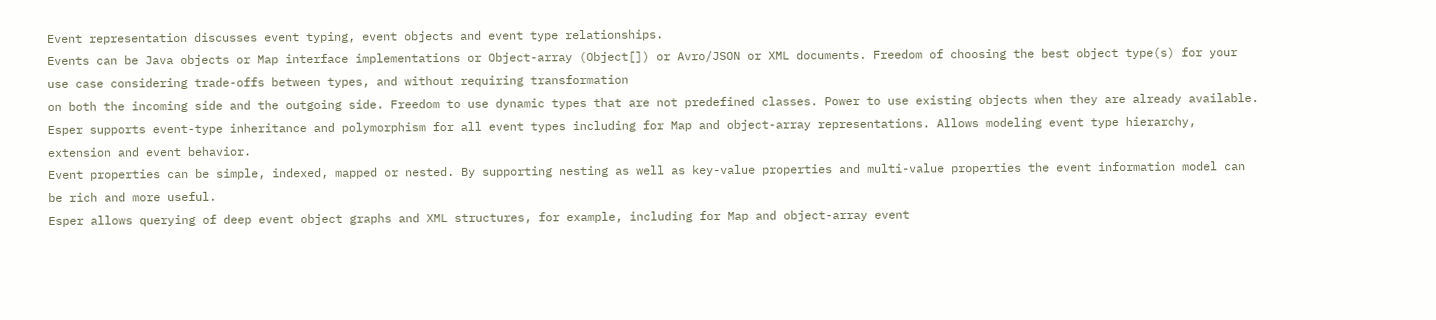Event representation discusses event typing, event objects and event type relationships.
Events can be Java objects or Map interface implementations or Object-array (Object[]) or Avro/JSON or XML documents. Freedom of choosing the best object type(s) for your use case considering trade-offs between types, and without requiring transformation
on both the incoming side and the outgoing side. Freedom to use dynamic types that are not predefined classes. Power to use existing objects when they are already available.
Esper supports event-type inheritance and polymorphism for all event types including for Map and object-array representations. Allows modeling event type hierarchy, extension and event behavior.
Event properties can be simple, indexed, mapped or nested. By supporting nesting as well as key-value properties and multi-value properties the event information model can be rich and more useful.
Esper allows querying of deep event object graphs and XML structures, for example, including for Map and object-array event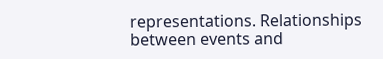representations. Relationships between events and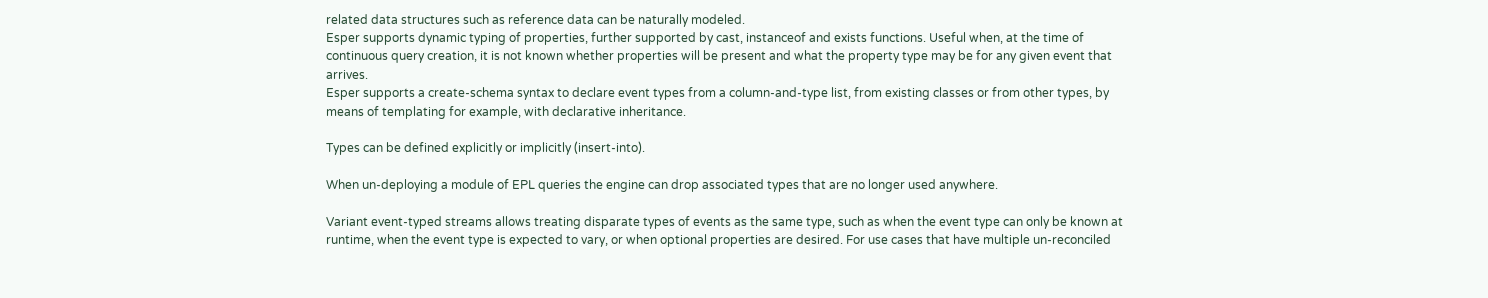related data structures such as reference data can be naturally modeled.
Esper supports dynamic typing of properties, further supported by cast, instanceof and exists functions. Useful when, at the time of continuous query creation, it is not known whether properties will be present and what the property type may be for any given event that arrives.
Esper supports a create-schema syntax to declare event types from a column-and-type list, from existing classes or from other types, by means of templating for example, with declarative inheritance.

Types can be defined explicitly or implicitly (insert-into).

When un-deploying a module of EPL queries the engine can drop associated types that are no longer used anywhere.

Variant event-typed streams allows treating disparate types of events as the same type, such as when the event type can only be known at runtime, when the event type is expected to vary, or when optional properties are desired. For use cases that have multiple un-reconciled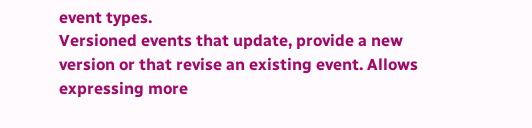event types.
Versioned events that update, provide a new version or that revise an existing event. Allows expressing more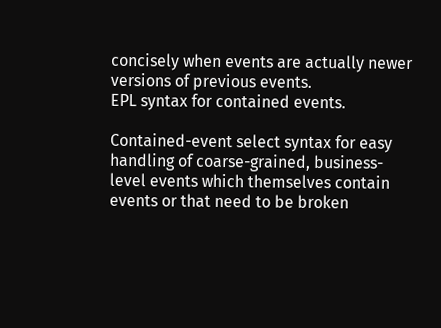concisely when events are actually newer versions of previous events.
EPL syntax for contained events.

Contained-event select syntax for easy handling of coarse-grained, business-level events which themselves contain events or that need to be broken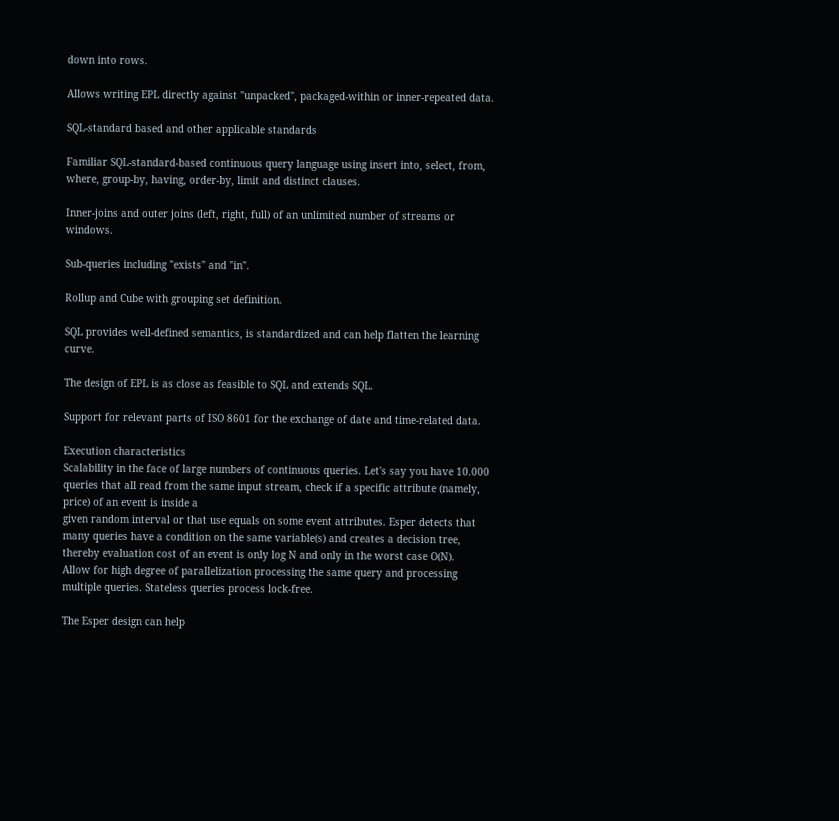down into rows.

Allows writing EPL directly against "unpacked", packaged-within or inner-repeated data.

SQL-standard based and other applicable standards

Familiar SQL-standard-based continuous query language using insert into, select, from, where, group-by, having, order-by, limit and distinct clauses.

Inner-joins and outer joins (left, right, full) of an unlimited number of streams or windows.

Sub-queries including "exists" and "in".

Rollup and Cube with grouping set definition.

SQL provides well-defined semantics, is standardized and can help flatten the learning curve.

The design of EPL is as close as feasible to SQL and extends SQL.

Support for relevant parts of ISO 8601 for the exchange of date and time-related data.

Execution characteristics
Scalability in the face of large numbers of continuous queries. Let's say you have 10.000 queries that all read from the same input stream, check if a specific attribute (namely, price) of an event is inside a
given random interval or that use equals on some event attributes. Esper detects that many queries have a condition on the same variable(s) and creates a decision tree, thereby evaluation cost of an event is only log N and only in the worst case O(N).
Allow for high degree of parallelization processing the same query and processing multiple queries. Stateless queries process lock-free.

The Esper design can help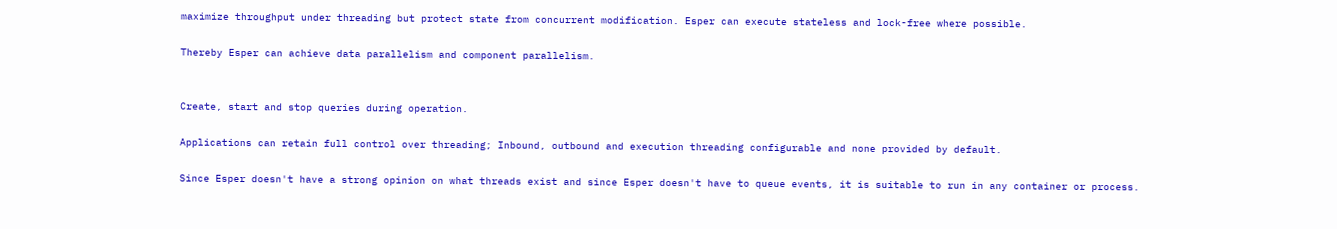maximize throughput under threading but protect state from concurrent modification. Esper can execute stateless and lock-free where possible.

Thereby Esper can achieve data parallelism and component parallelism.


Create, start and stop queries during operation.

Applications can retain full control over threading; Inbound, outbound and execution threading configurable and none provided by default.

Since Esper doesn't have a strong opinion on what threads exist and since Esper doesn't have to queue events, it is suitable to run in any container or process.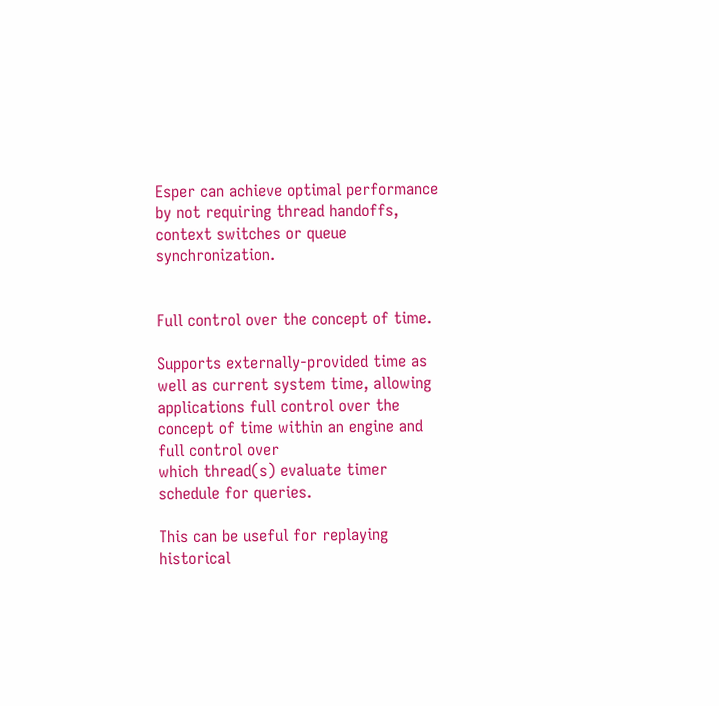Esper can achieve optimal performance by not requiring thread handoffs, context switches or queue synchronization.


Full control over the concept of time.

Supports externally-provided time as well as current system time, allowing applications full control over the concept of time within an engine and full control over
which thread(s) evaluate timer schedule for queries.

This can be useful for replaying historical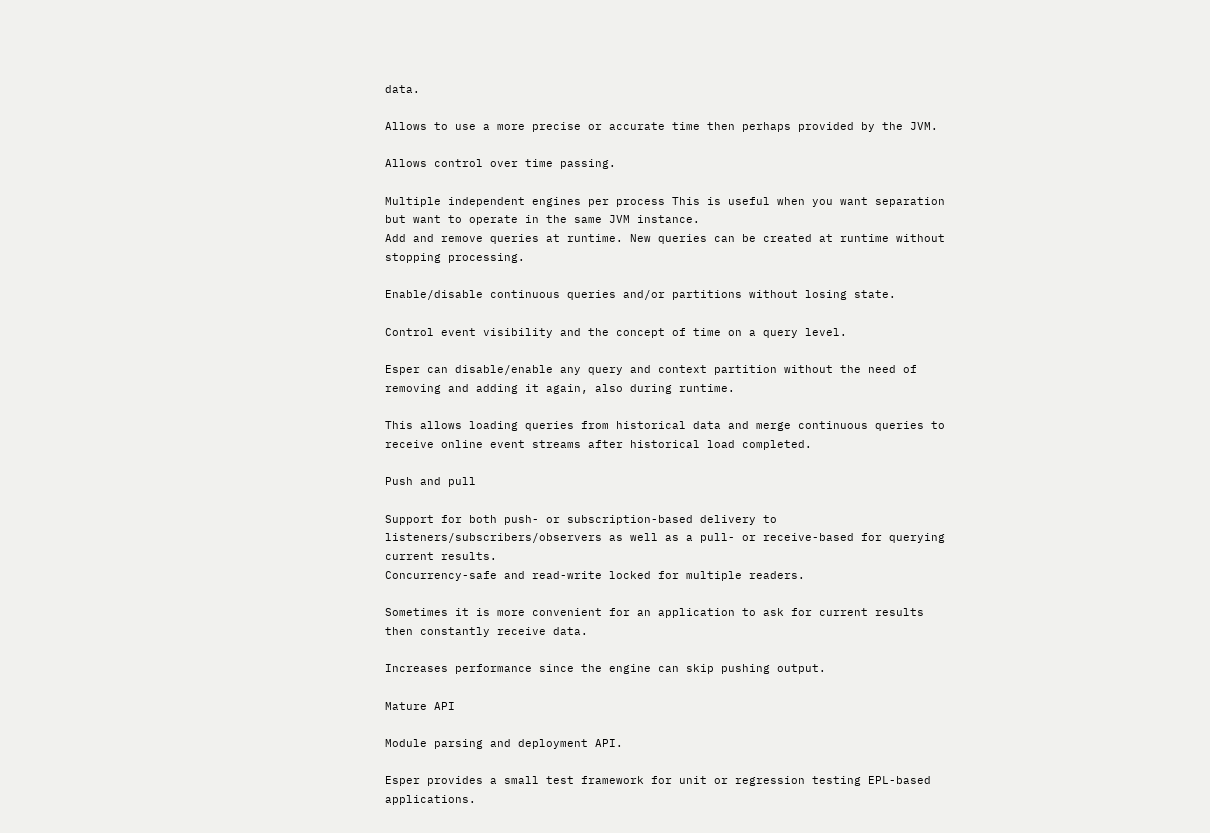data.

Allows to use a more precise or accurate time then perhaps provided by the JVM.

Allows control over time passing.

Multiple independent engines per process This is useful when you want separation but want to operate in the same JVM instance.
Add and remove queries at runtime. New queries can be created at runtime without stopping processing.

Enable/disable continuous queries and/or partitions without losing state.

Control event visibility and the concept of time on a query level.

Esper can disable/enable any query and context partition without the need of removing and adding it again, also during runtime.

This allows loading queries from historical data and merge continuous queries to receive online event streams after historical load completed.

Push and pull

Support for both push- or subscription-based delivery to listeners/subscribers/observers as well as a pull- or receive-based for querying current results.
Concurrency-safe and read-write locked for multiple readers.

Sometimes it is more convenient for an application to ask for current results then constantly receive data.

Increases performance since the engine can skip pushing output.

Mature API

Module parsing and deployment API.

Esper provides a small test framework for unit or regression testing EPL-based applications.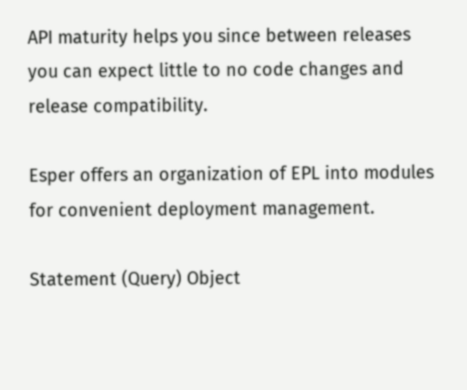API maturity helps you since between releases you can expect little to no code changes and release compatibility.

Esper offers an organization of EPL into modules for convenient deployment management.

Statement (Query) Object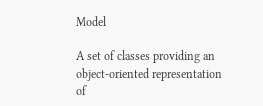Model

A set of classes providing an object-oriented representation of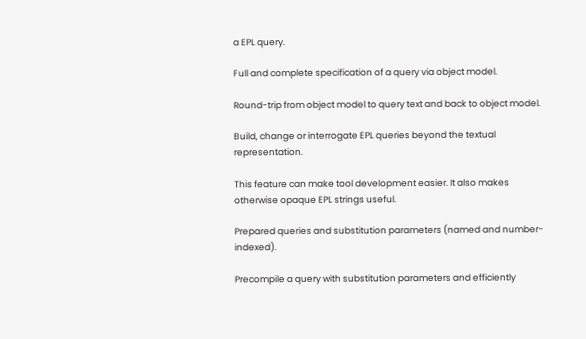a EPL query.

Full and complete specification of a query via object model.

Round-trip from object model to query text and back to object model.

Build, change or interrogate EPL queries beyond the textual representation.

This feature can make tool development easier. It also makes otherwise opaque EPL strings useful.

Prepared queries and substitution parameters (named and number-indexed).

Precompile a query with substitution parameters and efficiently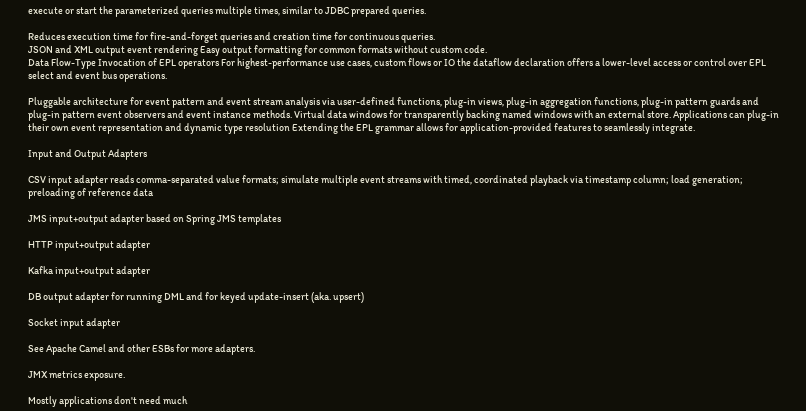execute or start the parameterized queries multiple times, similar to JDBC prepared queries.

Reduces execution time for fire-and-forget queries and creation time for continuous queries.
JSON and XML output event rendering Easy output formatting for common formats without custom code.
Data Flow-Type Invocation of EPL operators For highest-performance use cases, custom flows or IO the dataflow declaration offers a lower-level access or control over EPL select and event bus operations.

Pluggable architecture for event pattern and event stream analysis via user-defined functions, plug-in views, plug-in aggregation functions, plug-in pattern guards and plug-in pattern event observers and event instance methods. Virtual data windows for transparently backing named windows with an external store. Applications can plug-in their own event representation and dynamic type resolution Extending the EPL grammar allows for application-provided features to seamlessly integrate.

Input and Output Adapters

CSV input adapter reads comma-separated value formats; simulate multiple event streams with timed, coordinated playback via timestamp column; load generation; preloading of reference data

JMS input+output adapter based on Spring JMS templates

HTTP input+output adapter

Kafka input+output adapter

DB output adapter for running DML and for keyed update-insert (aka. upsert)

Socket input adapter

See Apache Camel and other ESBs for more adapters.

JMX metrics exposure.

Mostly applications don't need much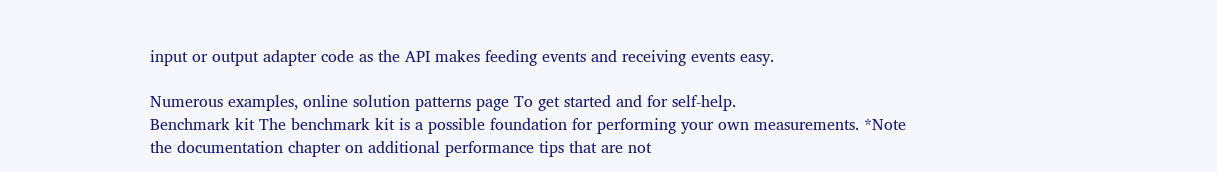input or output adapter code as the API makes feeding events and receiving events easy.

Numerous examples, online solution patterns page To get started and for self-help.
Benchmark kit The benchmark kit is a possible foundation for performing your own measurements. *Note the documentation chapter on additional performance tips that are not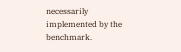necessarily implemented by the benchmark.